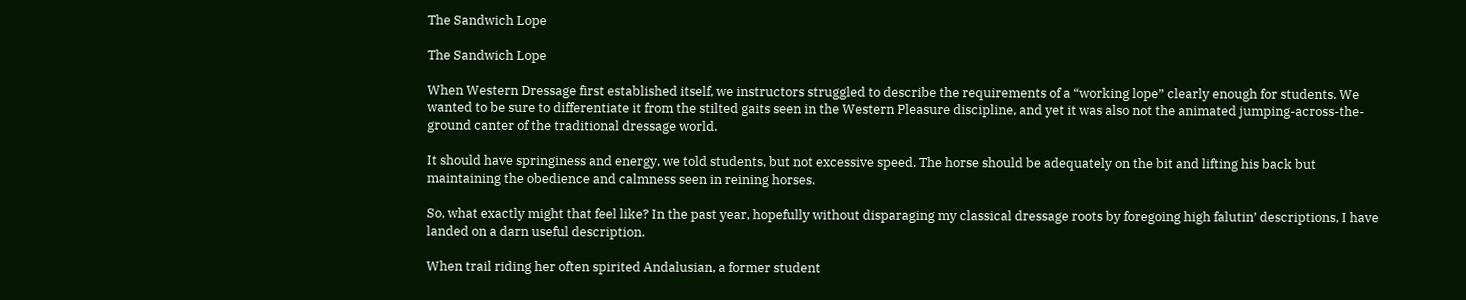The Sandwich Lope

The Sandwich Lope

When Western Dressage first established itself, we instructors struggled to describe the requirements of a “working lope” clearly enough for students. We wanted to be sure to differentiate it from the stilted gaits seen in the Western Pleasure discipline, and yet it was also not the animated jumping-across-the-ground canter of the traditional dressage world.

It should have springiness and energy, we told students, but not excessive speed. The horse should be adequately on the bit and lifting his back but maintaining the obedience and calmness seen in reining horses.

So, what exactly might that feel like? In the past year, hopefully without disparaging my classical dressage roots by foregoing high falutin’ descriptions, I have landed on a darn useful description.

When trail riding her often spirited Andalusian, a former student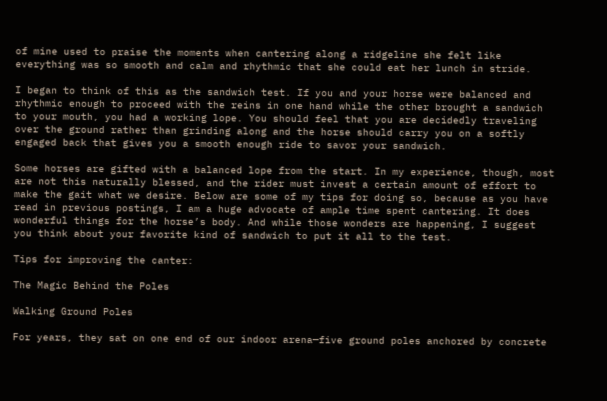of mine used to praise the moments when cantering along a ridgeline she felt like everything was so smooth and calm and rhythmic that she could eat her lunch in stride.

I began to think of this as the sandwich test. If you and your horse were balanced and rhythmic enough to proceed with the reins in one hand while the other brought a sandwich to your mouth, you had a working lope. You should feel that you are decidedly traveling over the ground rather than grinding along and the horse should carry you on a softly engaged back that gives you a smooth enough ride to savor your sandwich.

Some horses are gifted with a balanced lope from the start. In my experience, though, most are not this naturally blessed, and the rider must invest a certain amount of effort to make the gait what we desire. Below are some of my tips for doing so, because as you have read in previous postings, I am a huge advocate of ample time spent cantering. It does wonderful things for the horse’s body. And while those wonders are happening, I suggest you think about your favorite kind of sandwich to put it all to the test.

Tips for improving the canter:

The Magic Behind the Poles

Walking Ground Poles

For years, they sat on one end of our indoor arena—five ground poles anchored by concrete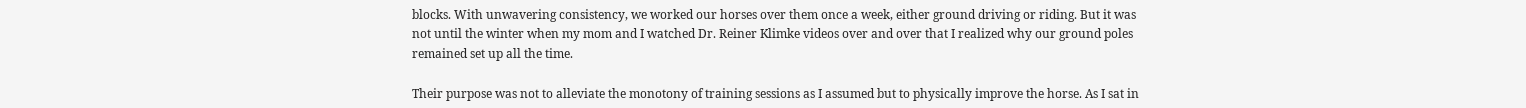blocks. With unwavering consistency, we worked our horses over them once a week, either ground driving or riding. But it was not until the winter when my mom and I watched Dr. Reiner Klimke videos over and over that I realized why our ground poles remained set up all the time.

Their purpose was not to alleviate the monotony of training sessions as I assumed but to physically improve the horse. As I sat in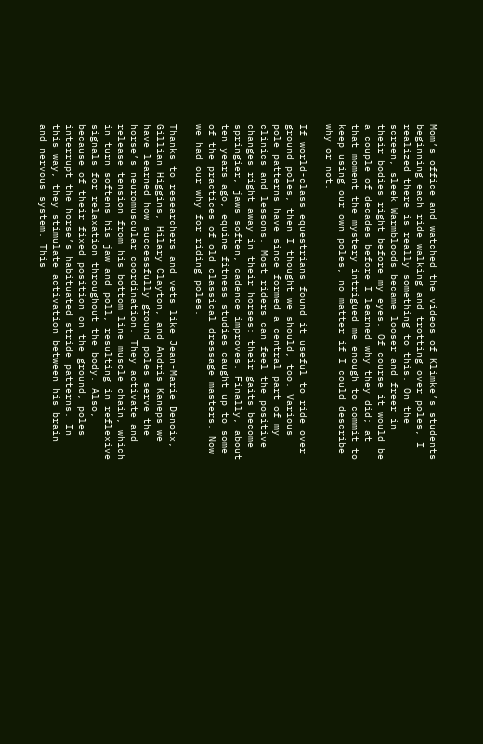Mom’s office and watched the videos of Klimke’s students beginning each ride walking and trotting over poles, I realized there is really something to this. On the screen, sleek Warmbloods became looser and freer in their bodies right before my eyes. Of course it would be a couple of decades before I learned why they did; at that moment the mystery intrigued me enough to commit to keep using our own poles, no matter if I could describe why or not.

If world-class equestrians found it useful to ride over ground poles, then I thought we should, too. Various pole patterns have since formed a central part of my clinics and lessons. Most riders can feel the positive changes right away in their horses: their gaits become springier, jaws soften, cadence improves. Finally, about ten years ago, equine fitness studies caught up to some of the practices of old classical dressage masters. Now we had our why for riding poles.

Thanks to researchers and vets like Jean-Marie Denoix, Gillian Higgins, Hilary Clayton, and Andris Kaneps we have learned how successfully ground poles serve the horse’s neuromuscular coordination. They activate and release tension from his bottom line muscle chain, which in turn softens his jaw and poll, resulting in reflexive signals for relaxation throughout the body. Also, because of their fixed position on the ground, poles interrupt the horse’s habituated stride patterns. In this way, they stimulate activation between his brain and nervous system. This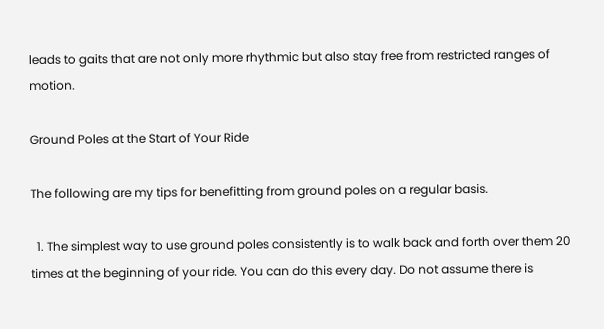leads to gaits that are not only more rhythmic but also stay free from restricted ranges of motion.

Ground Poles at the Start of Your Ride

The following are my tips for benefitting from ground poles on a regular basis.

  1. The simplest way to use ground poles consistently is to walk back and forth over them 20 times at the beginning of your ride. You can do this every day. Do not assume there is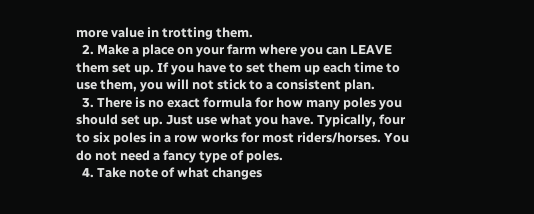more value in trotting them.
  2. Make a place on your farm where you can LEAVE them set up. If you have to set them up each time to use them, you will not stick to a consistent plan.
  3. There is no exact formula for how many poles you should set up. Just use what you have. Typically, four to six poles in a row works for most riders/horses. You do not need a fancy type of poles.
  4. Take note of what changes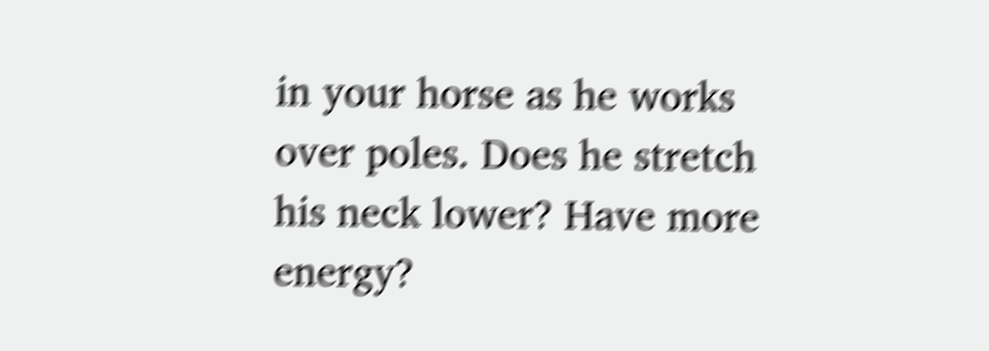in your horse as he works over poles. Does he stretch his neck lower? Have more energy?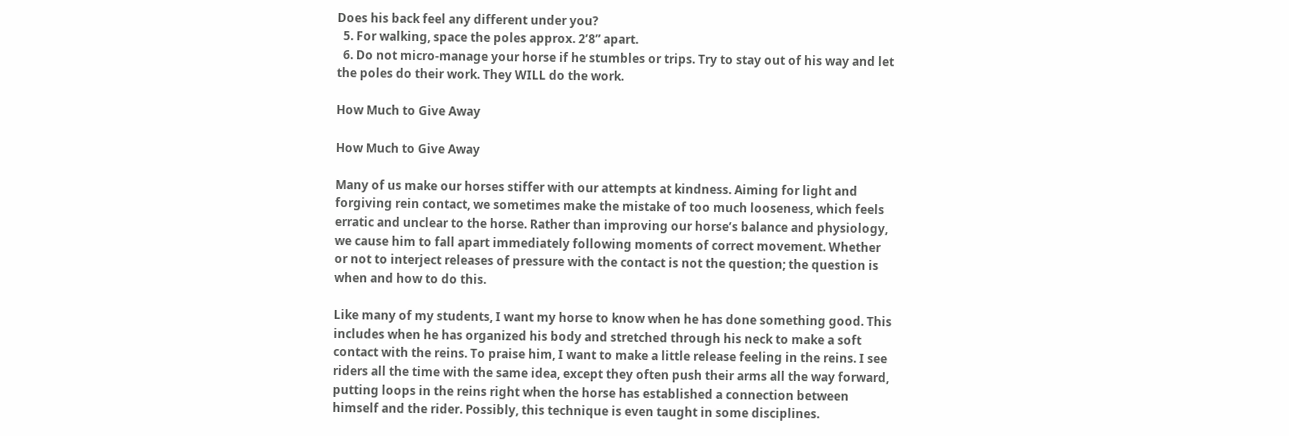Does his back feel any different under you?
  5. For walking, space the poles approx. 2’8” apart.
  6. Do not micro-manage your horse if he stumbles or trips. Try to stay out of his way and let the poles do their work. They WILL do the work.

How Much to Give Away

How Much to Give Away

Many of us make our horses stiffer with our attempts at kindness. Aiming for light and forgiving rein contact, we sometimes make the mistake of too much looseness, which feels erratic and unclear to the horse. Rather than improving our horse’s balance and physiology, we cause him to fall apart immediately following moments of correct movement. Whether or not to interject releases of pressure with the contact is not the question; the question is when and how to do this.

Like many of my students, I want my horse to know when he has done something good. This includes when he has organized his body and stretched through his neck to make a soft contact with the reins. To praise him, I want to make a little release feeling in the reins. I see riders all the time with the same idea, except they often push their arms all the way forward, putting loops in the reins right when the horse has established a connection between himself and the rider. Possibly, this technique is even taught in some disciplines.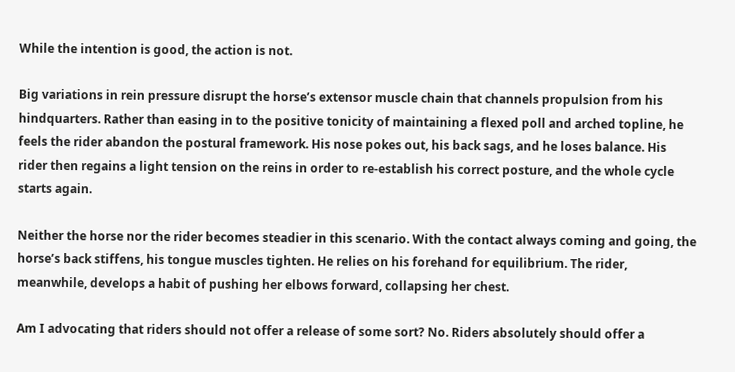While the intention is good, the action is not.

Big variations in rein pressure disrupt the horse’s extensor muscle chain that channels propulsion from his hindquarters. Rather than easing in to the positive tonicity of maintaining a flexed poll and arched topline, he feels the rider abandon the postural framework. His nose pokes out, his back sags, and he loses balance. His rider then regains a light tension on the reins in order to re-establish his correct posture, and the whole cycle starts again.

Neither the horse nor the rider becomes steadier in this scenario. With the contact always coming and going, the horse’s back stiffens, his tongue muscles tighten. He relies on his forehand for equilibrium. The rider, meanwhile, develops a habit of pushing her elbows forward, collapsing her chest.

Am I advocating that riders should not offer a release of some sort? No. Riders absolutely should offer a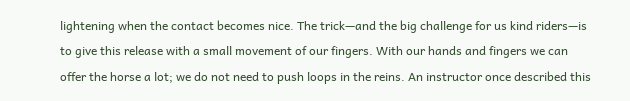lightening when the contact becomes nice. The trick—and the big challenge for us kind riders—is to give this release with a small movement of our fingers. With our hands and fingers we can offer the horse a lot; we do not need to push loops in the reins. An instructor once described this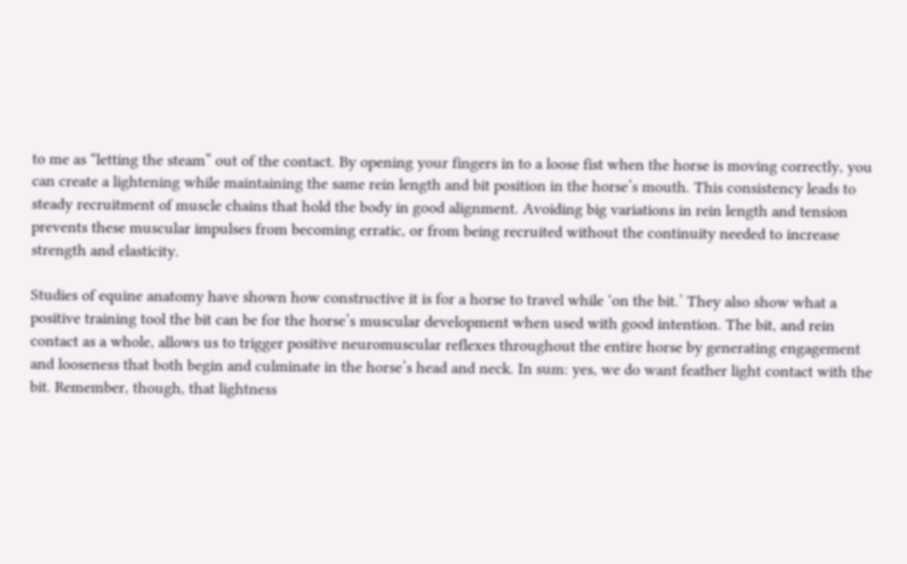to me as “letting the steam” out of the contact. By opening your fingers in to a loose fist when the horse is moving correctly, you can create a lightening while maintaining the same rein length and bit position in the horse’s mouth. This consistency leads to steady recruitment of muscle chains that hold the body in good alignment. Avoiding big variations in rein length and tension prevents these muscular impulses from becoming erratic, or from being recruited without the continuity needed to increase strength and elasticity.

Studies of equine anatomy have shown how constructive it is for a horse to travel while ‘on the bit.’ They also show what a positive training tool the bit can be for the horse’s muscular development when used with good intention. The bit, and rein contact as a whole, allows us to trigger positive neuromuscular reflexes throughout the entire horse by generating engagement and looseness that both begin and culminate in the horse’s head and neck. In sum: yes, we do want feather light contact with the bit. Remember, though, that lightness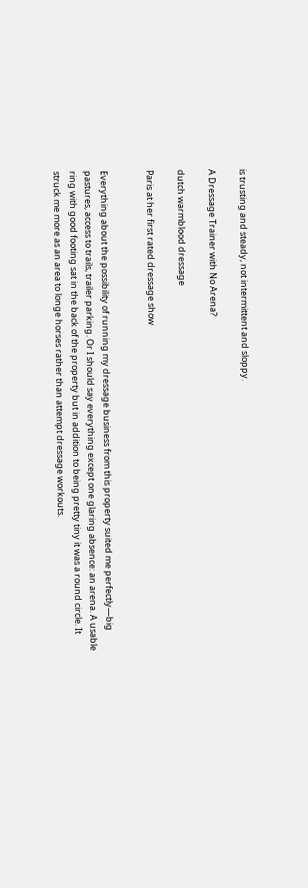is trusting and steady, not intermittent and sloppy.

A Dressage Trainer with No Arena?

dutch warmblood dressage

Paris at her first rated dressage show


Everything about the possibility of running my dressage business from this property suited me perfectly—big pastures, access to trails, trailer parking. Or I should say everything except one glaring absence: an arena. A usable ring with good footing sat in the back of the property but in addition to being pretty tiny it was a round circle. It struck me more as an area to longe horses rather than attempt dressage workouts.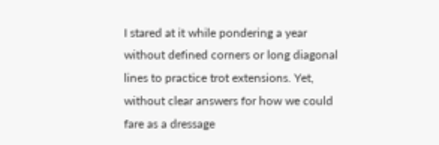I stared at it while pondering a year without defined corners or long diagonal lines to practice trot extensions. Yet, without clear answers for how we could fare as a dressage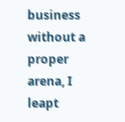business without a proper arena, I leapt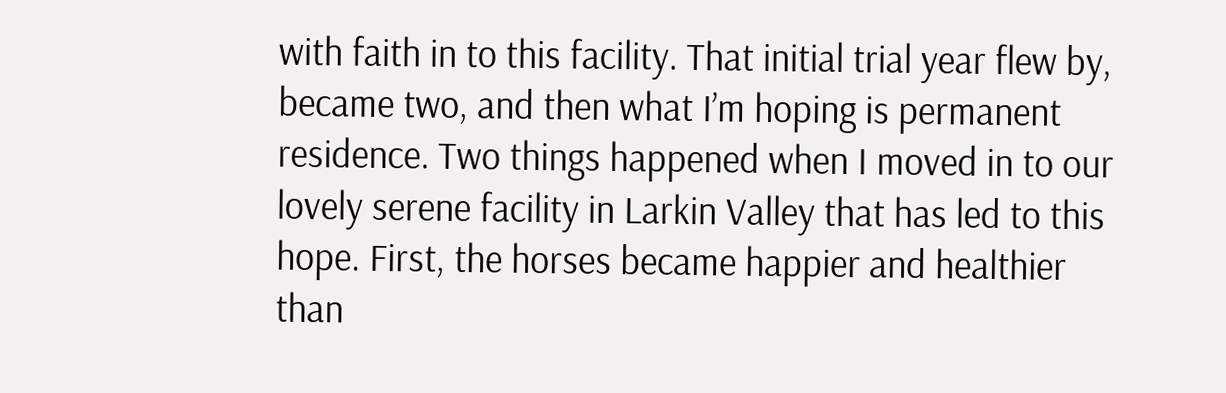with faith in to this facility. That initial trial year flew by, became two, and then what I’m hoping is permanent residence. Two things happened when I moved in to our lovely serene facility in Larkin Valley that has led to this hope. First, the horses became happier and healthier than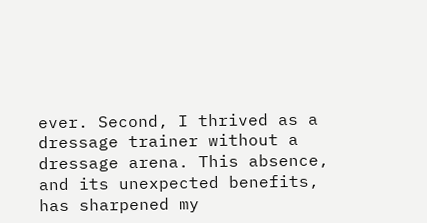ever. Second, I thrived as a dressage trainer without a dressage arena. This absence, and its unexpected benefits, has sharpened my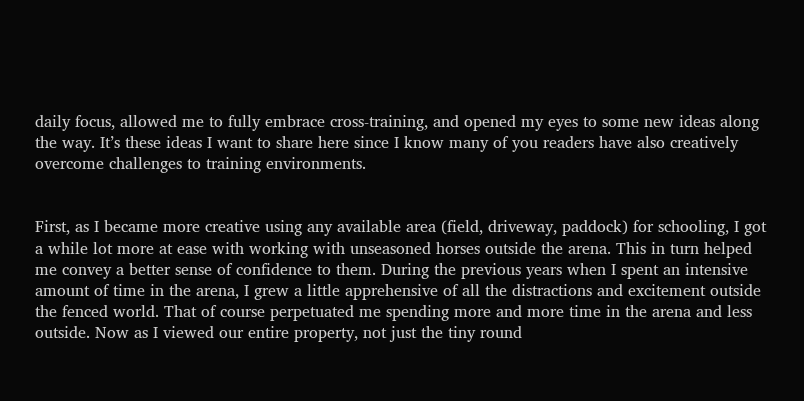daily focus, allowed me to fully embrace cross-training, and opened my eyes to some new ideas along the way. It’s these ideas I want to share here since I know many of you readers have also creatively overcome challenges to training environments.


First, as I became more creative using any available area (field, driveway, paddock) for schooling, I got a while lot more at ease with working with unseasoned horses outside the arena. This in turn helped me convey a better sense of confidence to them. During the previous years when I spent an intensive amount of time in the arena, I grew a little apprehensive of all the distractions and excitement outside the fenced world. That of course perpetuated me spending more and more time in the arena and less outside. Now as I viewed our entire property, not just the tiny round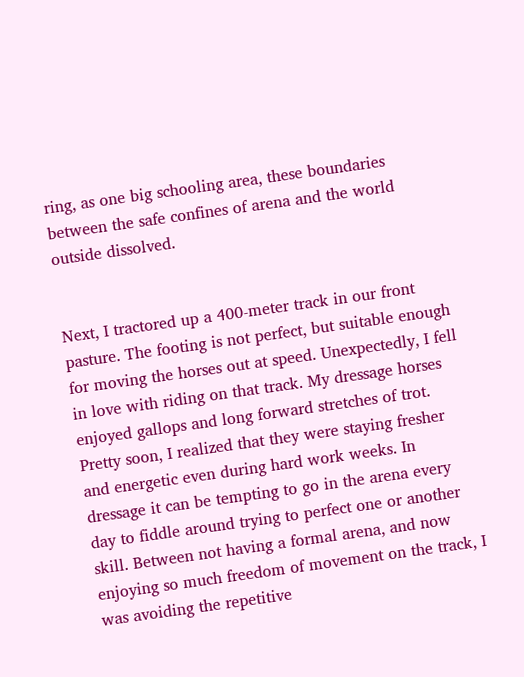ring, as one big schooling area, these boundaries between the safe confines of arena and the world outside dissolved.


Next, I tractored up a 400-meter track in our front pasture. The footing is not perfect, but suitable enough for moving the horses out at speed. Unexpectedly, I fell in love with riding on that track. My dressage horses enjoyed gallops and long forward stretches of trot. Pretty soon, I realized that they were staying fresher and energetic even during hard work weeks. In dressage it can be tempting to go in the arena every day to fiddle around trying to perfect one or another skill. Between not having a formal arena, and now enjoying so much freedom of movement on the track, I was avoiding the repetitive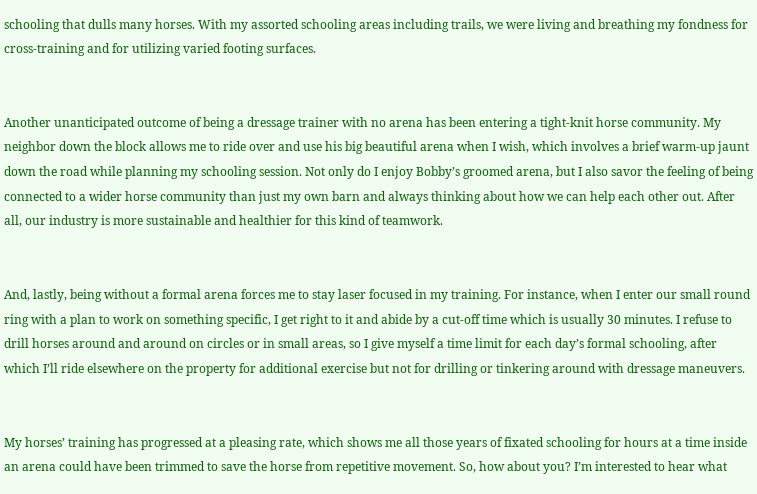schooling that dulls many horses. With my assorted schooling areas including trails, we were living and breathing my fondness for cross-training and for utilizing varied footing surfaces.


Another unanticipated outcome of being a dressage trainer with no arena has been entering a tight-knit horse community. My neighbor down the block allows me to ride over and use his big beautiful arena when I wish, which involves a brief warm-up jaunt down the road while planning my schooling session. Not only do I enjoy Bobby’s groomed arena, but I also savor the feeling of being connected to a wider horse community than just my own barn and always thinking about how we can help each other out. After all, our industry is more sustainable and healthier for this kind of teamwork.


And, lastly, being without a formal arena forces me to stay laser focused in my training. For instance, when I enter our small round ring with a plan to work on something specific, I get right to it and abide by a cut-off time which is usually 30 minutes. I refuse to drill horses around and around on circles or in small areas, so I give myself a time limit for each day’s formal schooling, after which I’ll ride elsewhere on the property for additional exercise but not for drilling or tinkering around with dressage maneuvers.


My horses’ training has progressed at a pleasing rate, which shows me all those years of fixated schooling for hours at a time inside an arena could have been trimmed to save the horse from repetitive movement. So, how about you? I’m interested to hear what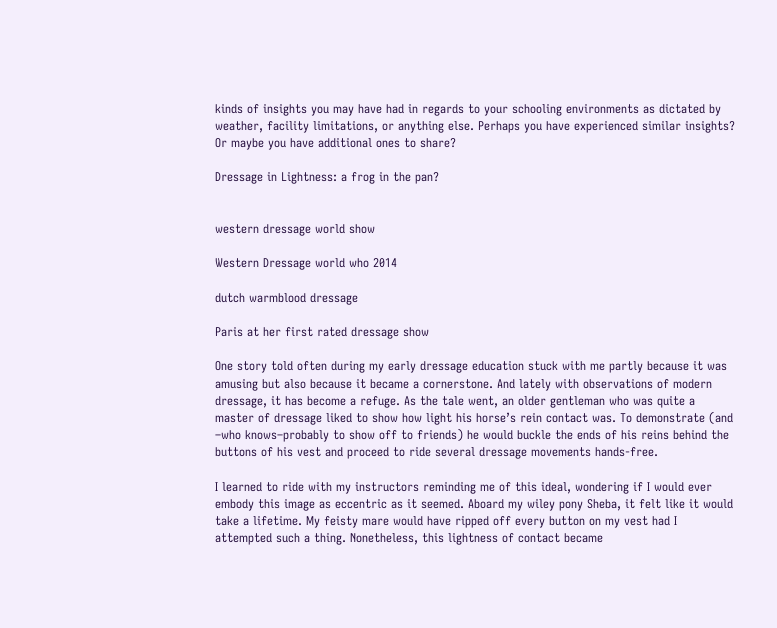kinds of insights you may have had in regards to your schooling environments as dictated by weather, facility limitations, or anything else. Perhaps you have experienced similar insights? Or maybe you have additional ones to share?

Dressage in Lightness: a frog in the pan?


western dressage world show

Western Dressage world who 2014

dutch warmblood dressage

Paris at her first rated dressage show

One story told often during my early dressage education stuck with me partly because it was amusing but also because it became a cornerstone. And lately with observations of modern dressage, it has become a refuge. As the tale went, an older gentleman who was quite a master of dressage liked to show how light his horse’s rein contact was. To demonstrate (and –who knows–probably to show off to friends) he would buckle the ends of his reins behind the buttons of his vest and proceed to ride several dressage movements hands-free.

I learned to ride with my instructors reminding me of this ideal, wondering if I would ever embody this image as eccentric as it seemed. Aboard my wiley pony Sheba, it felt like it would take a lifetime. My feisty mare would have ripped off every button on my vest had I attempted such a thing. Nonetheless, this lightness of contact became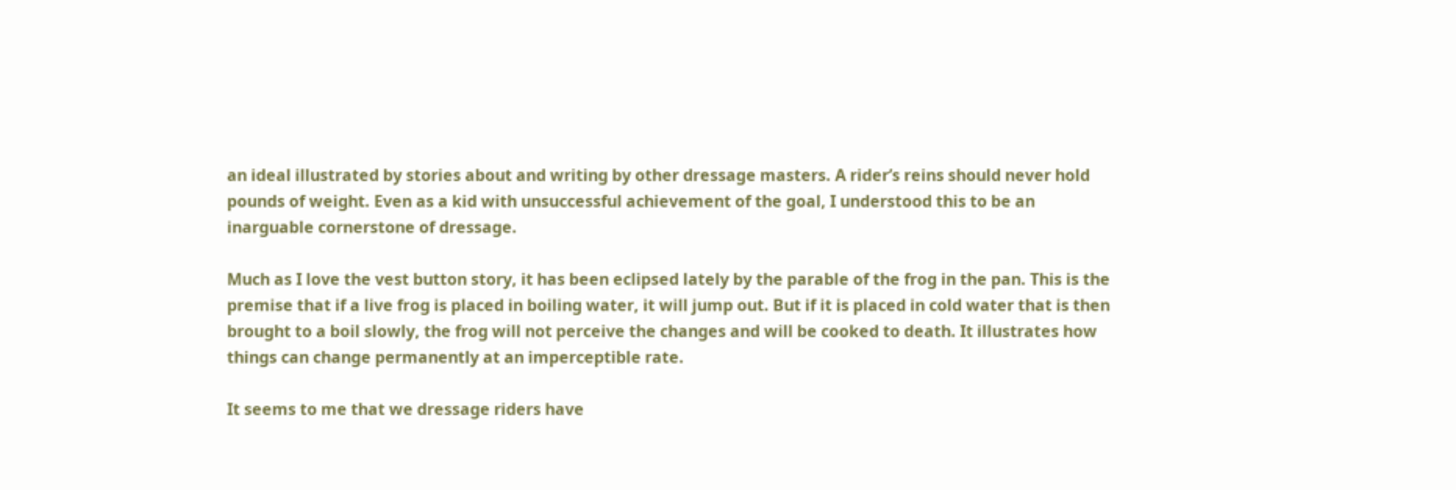an ideal illustrated by stories about and writing by other dressage masters. A rider’s reins should never hold pounds of weight. Even as a kid with unsuccessful achievement of the goal, I understood this to be an inarguable cornerstone of dressage.

Much as I love the vest button story, it has been eclipsed lately by the parable of the frog in the pan. This is the premise that if a live frog is placed in boiling water, it will jump out. But if it is placed in cold water that is then brought to a boil slowly, the frog will not perceive the changes and will be cooked to death. It illustrates how things can change permanently at an imperceptible rate.

It seems to me that we dressage riders have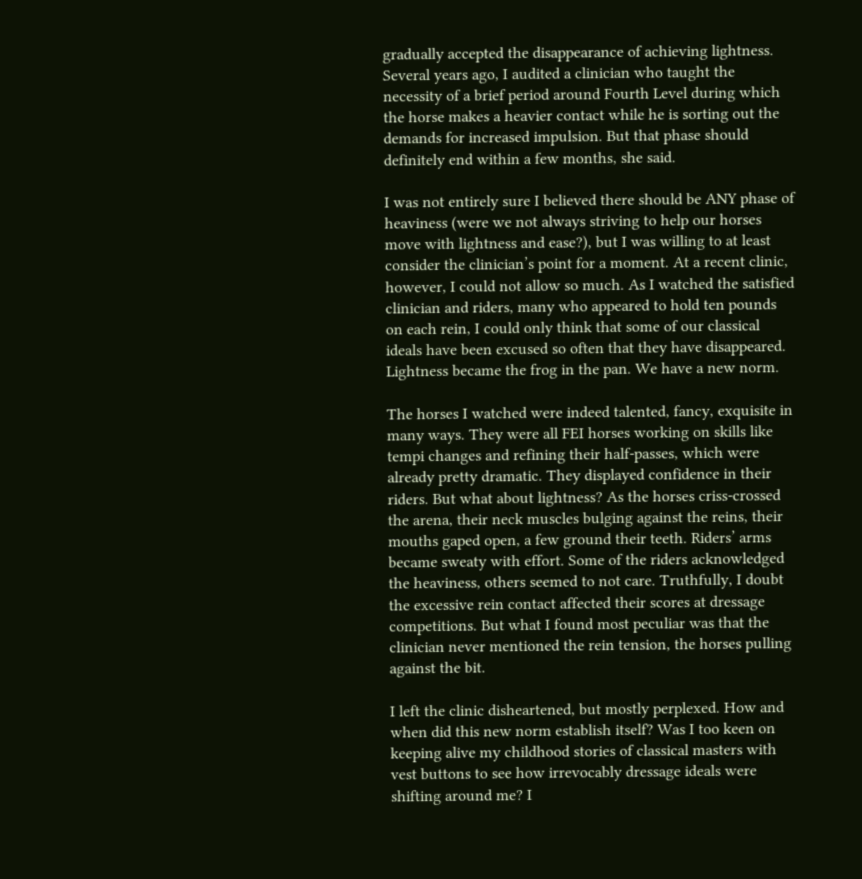gradually accepted the disappearance of achieving lightness. Several years ago, I audited a clinician who taught the necessity of a brief period around Fourth Level during which the horse makes a heavier contact while he is sorting out the demands for increased impulsion. But that phase should definitely end within a few months, she said.

I was not entirely sure I believed there should be ANY phase of heaviness (were we not always striving to help our horses move with lightness and ease?), but I was willing to at least consider the clinician’s point for a moment. At a recent clinic, however, I could not allow so much. As I watched the satisfied clinician and riders, many who appeared to hold ten pounds on each rein, I could only think that some of our classical ideals have been excused so often that they have disappeared. Lightness became the frog in the pan. We have a new norm.

The horses I watched were indeed talented, fancy, exquisite in many ways. They were all FEI horses working on skills like tempi changes and refining their half-passes, which were already pretty dramatic. They displayed confidence in their riders. But what about lightness? As the horses criss-crossed the arena, their neck muscles bulging against the reins, their mouths gaped open, a few ground their teeth. Riders’ arms became sweaty with effort. Some of the riders acknowledged the heaviness, others seemed to not care. Truthfully, I doubt the excessive rein contact affected their scores at dressage competitions. But what I found most peculiar was that the clinician never mentioned the rein tension, the horses pulling against the bit.

I left the clinic disheartened, but mostly perplexed. How and when did this new norm establish itself? Was I too keen on keeping alive my childhood stories of classical masters with vest buttons to see how irrevocably dressage ideals were shifting around me? I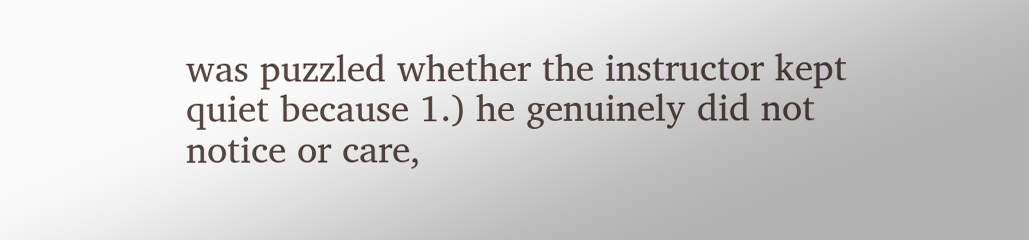was puzzled whether the instructor kept quiet because 1.) he genuinely did not notice or care,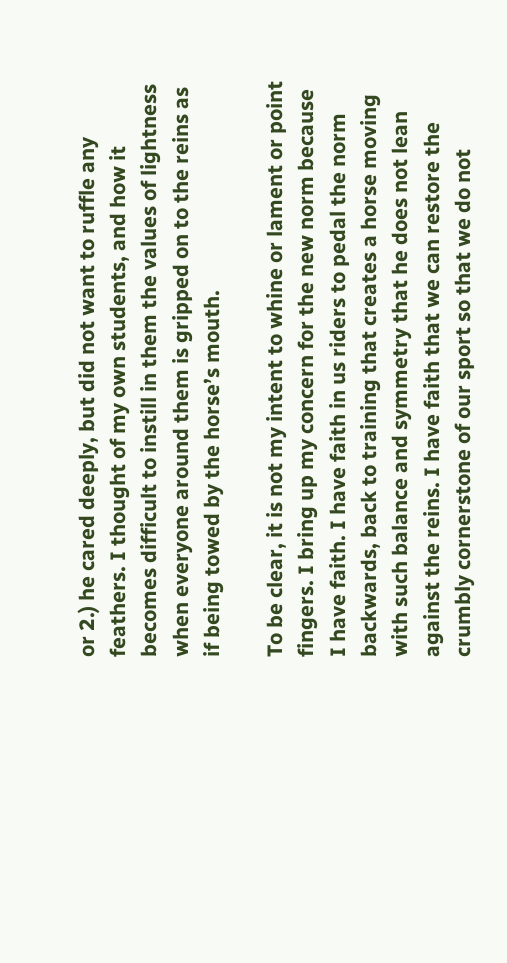or 2.) he cared deeply, but did not want to ruffle any feathers. I thought of my own students, and how it becomes difficult to instill in them the values of lightness when everyone around them is gripped on to the reins as if being towed by the horse’s mouth.

To be clear, it is not my intent to whine or lament or point fingers. I bring up my concern for the new norm because I have faith. I have faith in us riders to pedal the norm backwards, back to training that creates a horse moving with such balance and symmetry that he does not lean against the reins. I have faith that we can restore the crumbly cornerstone of our sport so that we do not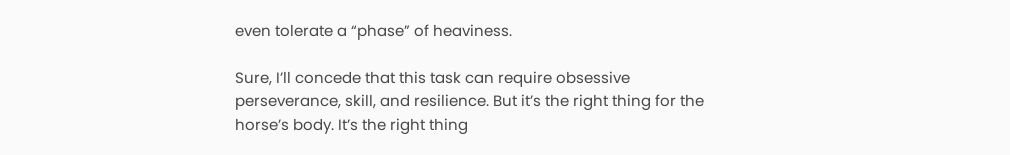even tolerate a “phase” of heaviness.

Sure, I’ll concede that this task can require obsessive perseverance, skill, and resilience. But it’s the right thing for the horse’s body. It’s the right thing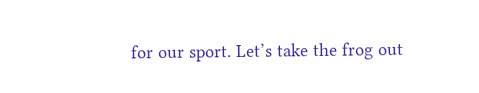for our sport. Let’s take the frog out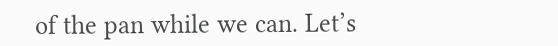of the pan while we can. Let’s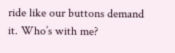ride like our buttons demand it. Who’s with me?